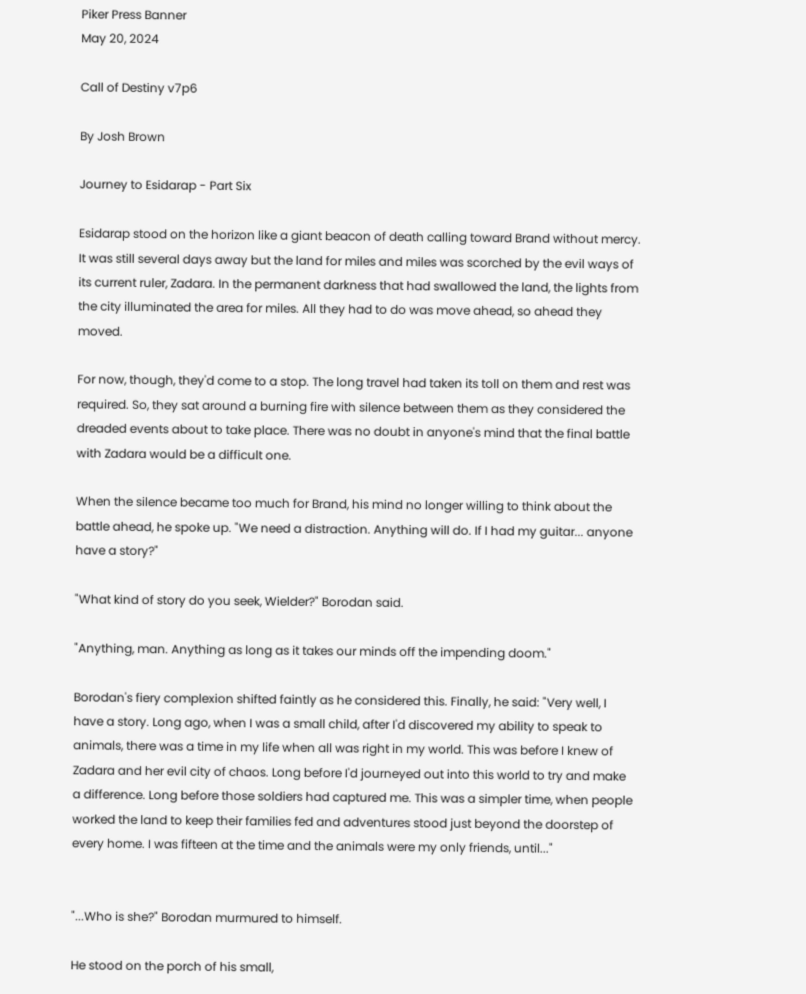Piker Press Banner
May 20, 2024

Call of Destiny v7p6

By Josh Brown

Journey to Esidarap - Part Six

Esidarap stood on the horizon like a giant beacon of death calling toward Brand without mercy. It was still several days away but the land for miles and miles was scorched by the evil ways of its current ruler, Zadara. In the permanent darkness that had swallowed the land, the lights from the city illuminated the area for miles. All they had to do was move ahead, so ahead they moved.

For now, though, they'd come to a stop. The long travel had taken its toll on them and rest was required. So, they sat around a burning fire with silence between them as they considered the dreaded events about to take place. There was no doubt in anyone's mind that the final battle with Zadara would be a difficult one.

When the silence became too much for Brand, his mind no longer willing to think about the battle ahead, he spoke up. "We need a distraction. Anything will do. If I had my guitar... anyone have a story?"

"What kind of story do you seek, Wielder?" Borodan said.

"Anything, man. Anything as long as it takes our minds off the impending doom."

Borodan's fiery complexion shifted faintly as he considered this. Finally, he said: "Very well, I have a story. Long ago, when I was a small child, after I'd discovered my ability to speak to animals, there was a time in my life when all was right in my world. This was before I knew of Zadara and her evil city of chaos. Long before I'd journeyed out into this world to try and make a difference. Long before those soldiers had captured me. This was a simpler time, when people worked the land to keep their families fed and adventures stood just beyond the doorstep of every home. I was fifteen at the time and the animals were my only friends, until..."


"...Who is she?" Borodan murmured to himself.

He stood on the porch of his small,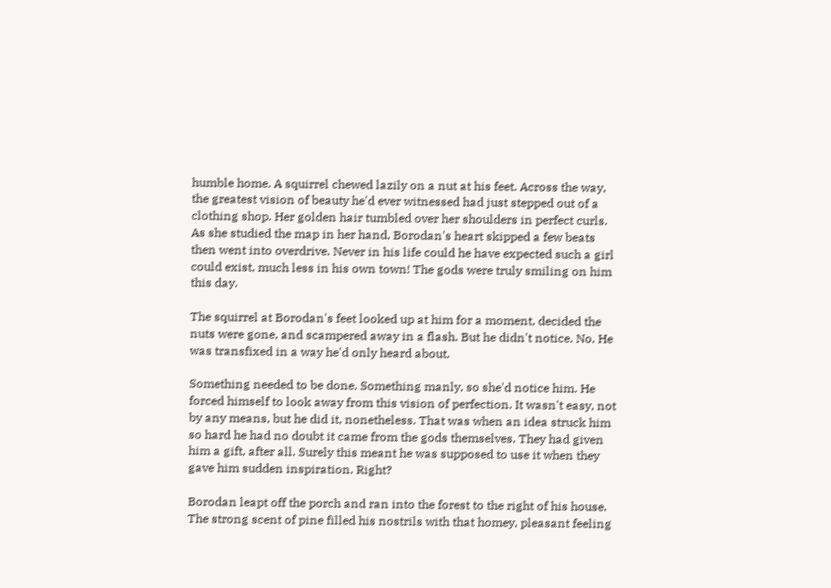humble home. A squirrel chewed lazily on a nut at his feet. Across the way, the greatest vision of beauty he'd ever witnessed had just stepped out of a clothing shop. Her golden hair tumbled over her shoulders in perfect curls. As she studied the map in her hand, Borodan's heart skipped a few beats then went into overdrive. Never in his life could he have expected such a girl could exist, much less in his own town! The gods were truly smiling on him this day.

The squirrel at Borodan's feet looked up at him for a moment, decided the nuts were gone, and scampered away in a flash. But he didn't notice. No. He was transfixed in a way he'd only heard about.

Something needed to be done. Something manly, so she'd notice him. He forced himself to look away from this vision of perfection. It wasn't easy, not by any means, but he did it, nonetheless. That was when an idea struck him so hard he had no doubt it came from the gods themselves. They had given him a gift, after all. Surely this meant he was supposed to use it when they gave him sudden inspiration. Right?

Borodan leapt off the porch and ran into the forest to the right of his house. The strong scent of pine filled his nostrils with that homey, pleasant feeling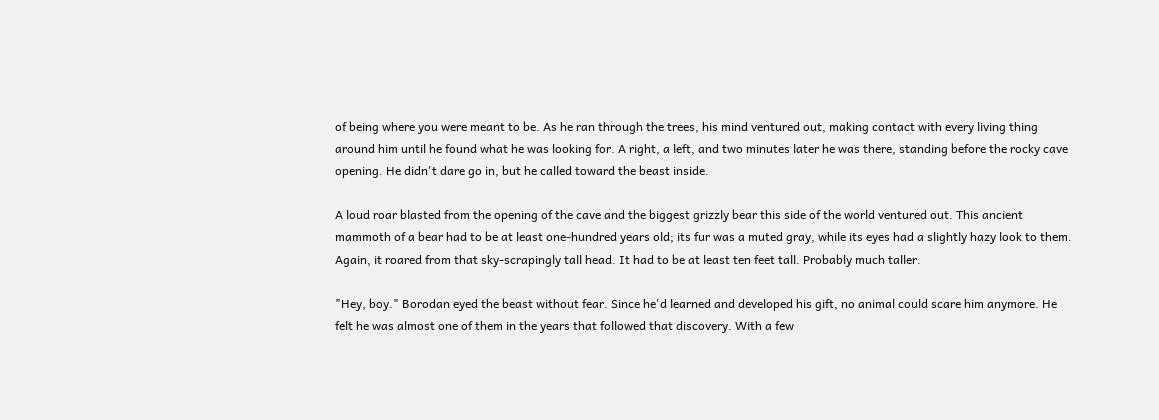of being where you were meant to be. As he ran through the trees, his mind ventured out, making contact with every living thing around him until he found what he was looking for. A right, a left, and two minutes later he was there, standing before the rocky cave opening. He didn't dare go in, but he called toward the beast inside.

A loud roar blasted from the opening of the cave and the biggest grizzly bear this side of the world ventured out. This ancient mammoth of a bear had to be at least one-hundred years old; its fur was a muted gray, while its eyes had a slightly hazy look to them. Again, it roared from that sky-scrapingly tall head. It had to be at least ten feet tall. Probably much taller.

"Hey, boy." Borodan eyed the beast without fear. Since he'd learned and developed his gift, no animal could scare him anymore. He felt he was almost one of them in the years that followed that discovery. With a few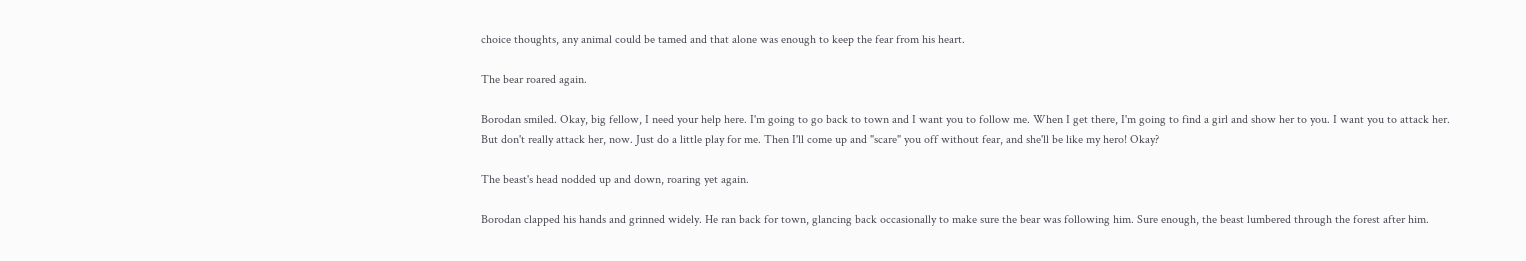choice thoughts, any animal could be tamed and that alone was enough to keep the fear from his heart.

The bear roared again.

Borodan smiled. Okay, big fellow, I need your help here. I'm going to go back to town and I want you to follow me. When I get there, I'm going to find a girl and show her to you. I want you to attack her. But don't really attack her, now. Just do a little play for me. Then I'll come up and "scare" you off without fear, and she'll be like my hero! Okay?

The beast's head nodded up and down, roaring yet again.

Borodan clapped his hands and grinned widely. He ran back for town, glancing back occasionally to make sure the bear was following him. Sure enough, the beast lumbered through the forest after him.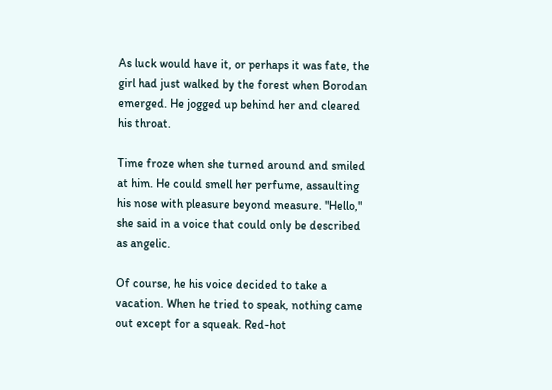As luck would have it, or perhaps it was fate, the girl had just walked by the forest when Borodan emerged. He jogged up behind her and cleared his throat.

Time froze when she turned around and smiled at him. He could smell her perfume, assaulting his nose with pleasure beyond measure. "Hello," she said in a voice that could only be described as angelic.

Of course, he his voice decided to take a vacation. When he tried to speak, nothing came out except for a squeak. Red-hot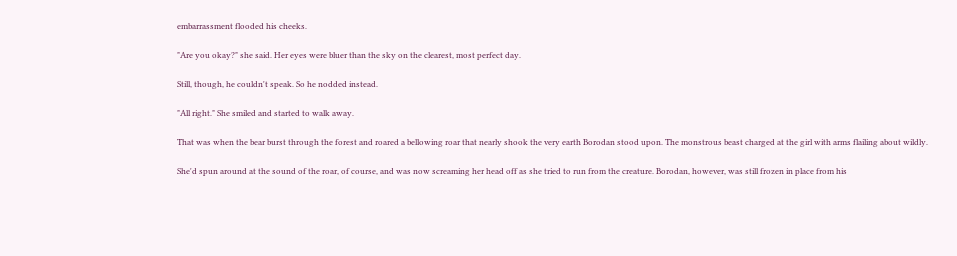embarrassment flooded his cheeks.

"Are you okay?" she said. Her eyes were bluer than the sky on the clearest, most perfect day.

Still, though, he couldn't speak. So he nodded instead.

"All right." She smiled and started to walk away.

That was when the bear burst through the forest and roared a bellowing roar that nearly shook the very earth Borodan stood upon. The monstrous beast charged at the girl with arms flailing about wildly.

She'd spun around at the sound of the roar, of course, and was now screaming her head off as she tried to run from the creature. Borodan, however, was still frozen in place from his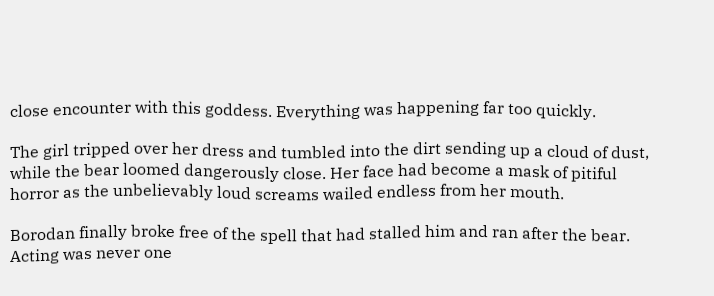close encounter with this goddess. Everything was happening far too quickly.

The girl tripped over her dress and tumbled into the dirt sending up a cloud of dust, while the bear loomed dangerously close. Her face had become a mask of pitiful horror as the unbelievably loud screams wailed endless from her mouth.

Borodan finally broke free of the spell that had stalled him and ran after the bear. Acting was never one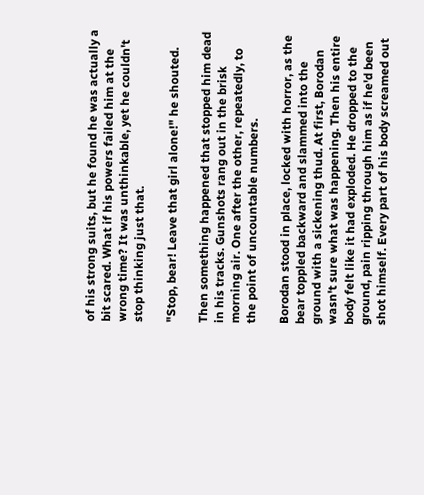of his strong suits, but he found he was actually a bit scared. What if his powers failed him at the wrong time? It was unthinkable, yet he couldn't stop thinking just that.

"Stop, bear! Leave that girl alone!" he shouted.

Then something happened that stopped him dead in his tracks. Gunshots rang out in the brisk morning air. One after the other, repeatedly, to the point of uncountable numbers.

Borodan stood in place, locked with horror, as the bear toppled backward and slammed into the ground with a sickening thud. At first, Borodan wasn't sure what was happening. Then his entire body felt like it had exploded. He dropped to the ground, pain ripping through him as if he'd been shot himself. Every part of his body screamed out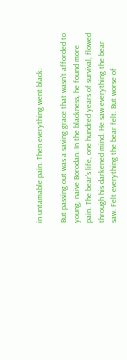in untamable pain. Then everything went black.

But passing out was a saving grace that wasn't afforded to young, naive Borodan. In the blackness, he found more pain. The bear's life, one hundred years of survival, flowed through his darkened mind. He saw everything the bear saw. Felt everything the bear felt. But worse of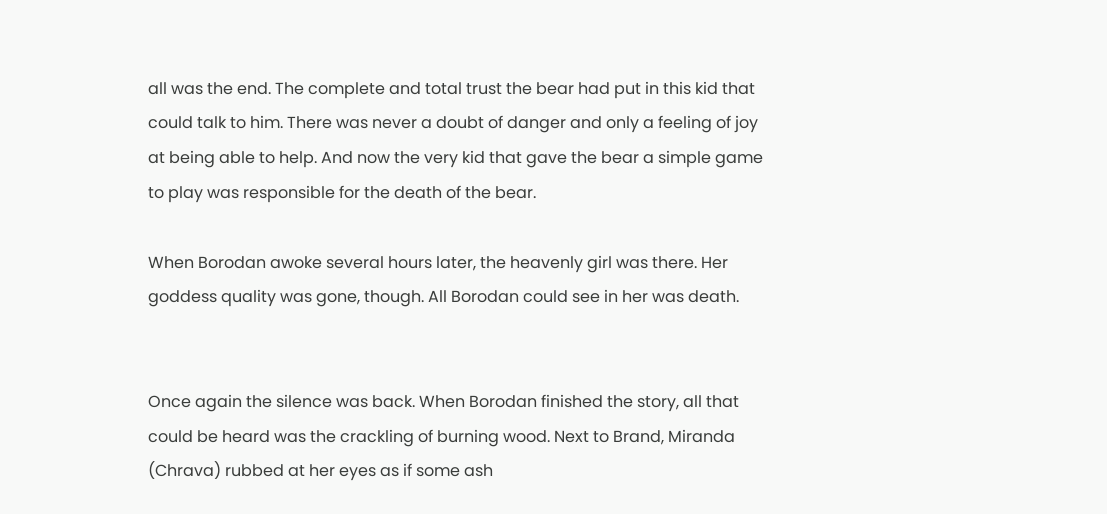all was the end. The complete and total trust the bear had put in this kid that could talk to him. There was never a doubt of danger and only a feeling of joy at being able to help. And now the very kid that gave the bear a simple game to play was responsible for the death of the bear.

When Borodan awoke several hours later, the heavenly girl was there. Her goddess quality was gone, though. All Borodan could see in her was death.


Once again the silence was back. When Borodan finished the story, all that could be heard was the crackling of burning wood. Next to Brand, Miranda (Chrava) rubbed at her eyes as if some ash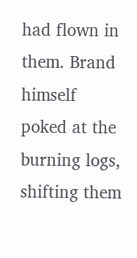had flown in them. Brand himself poked at the burning logs, shifting them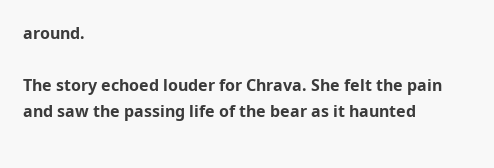around.

The story echoed louder for Chrava. She felt the pain and saw the passing life of the bear as it haunted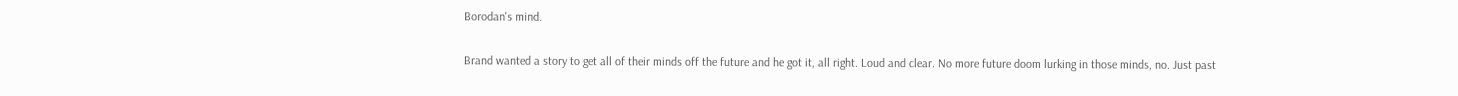Borodan's mind.

Brand wanted a story to get all of their minds off the future and he got it, all right. Loud and clear. No more future doom lurking in those minds, no. Just past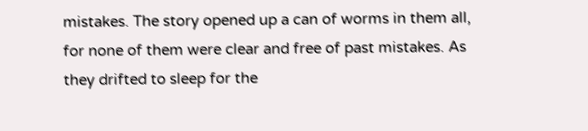mistakes. The story opened up a can of worms in them all, for none of them were clear and free of past mistakes. As they drifted to sleep for the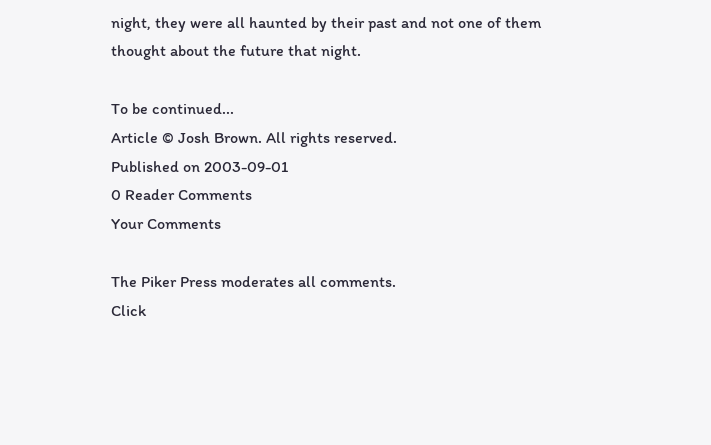night, they were all haunted by their past and not one of them thought about the future that night.

To be continued...
Article © Josh Brown. All rights reserved.
Published on 2003-09-01
0 Reader Comments
Your Comments

The Piker Press moderates all comments.
Click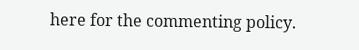here for the commenting policy.